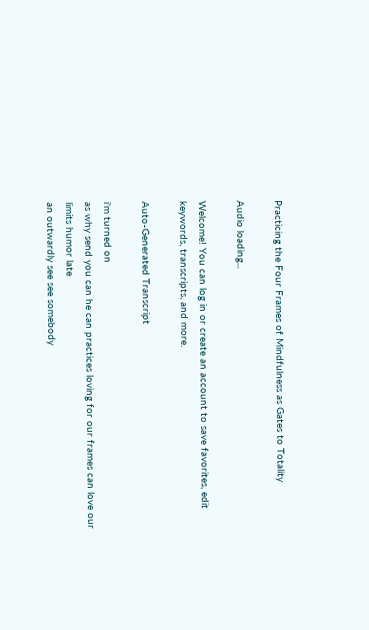Practicing the Four Frames of Mindfulness as Gates to Totality

Audio loading...

Welcome! You can log in or create an account to save favorites, edit keywords, transcripts, and more.

Auto-Generated Transcript

i'm turned on
as why send you can he can practices loving for our frames can love our limits humor late
an outwardly see see somebody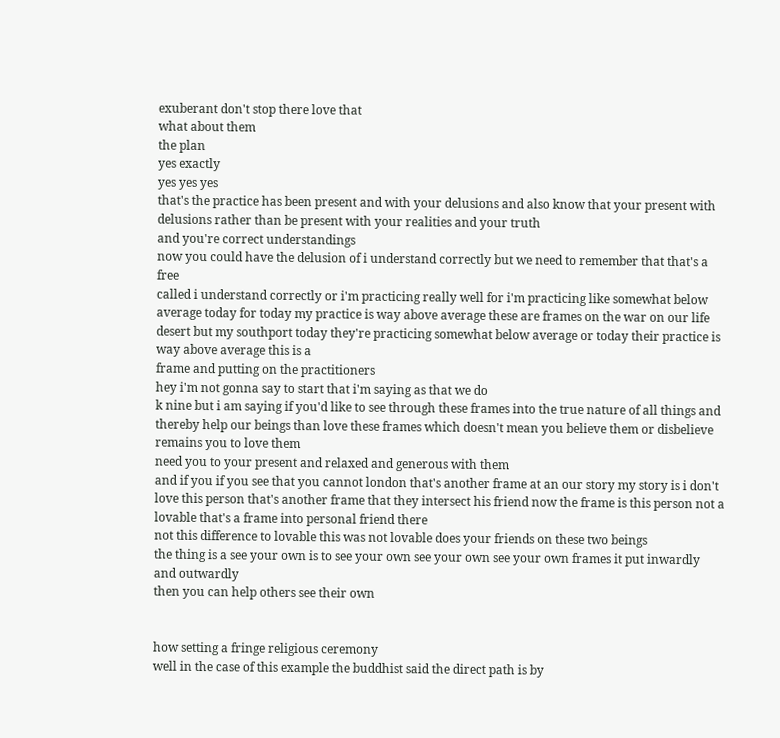exuberant don't stop there love that
what about them
the plan
yes exactly
yes yes yes
that's the practice has been present and with your delusions and also know that your present with delusions rather than be present with your realities and your truth
and you're correct understandings
now you could have the delusion of i understand correctly but we need to remember that that's a free
called i understand correctly or i'm practicing really well for i'm practicing like somewhat below average today for today my practice is way above average these are frames on the war on our life desert but my southport today they're practicing somewhat below average or today their practice is way above average this is a
frame and putting on the practitioners
hey i'm not gonna say to start that i'm saying as that we do
k nine but i am saying if you'd like to see through these frames into the true nature of all things and thereby help our beings than love these frames which doesn't mean you believe them or disbelieve remains you to love them
need you to your present and relaxed and generous with them
and if you if you see that you cannot london that's another frame at an our story my story is i don't love this person that's another frame that they intersect his friend now the frame is this person not a lovable that's a frame into personal friend there
not this difference to lovable this was not lovable does your friends on these two beings
the thing is a see your own is to see your own see your own see your own frames it put inwardly and outwardly
then you can help others see their own


how setting a fringe religious ceremony
well in the case of this example the buddhist said the direct path is by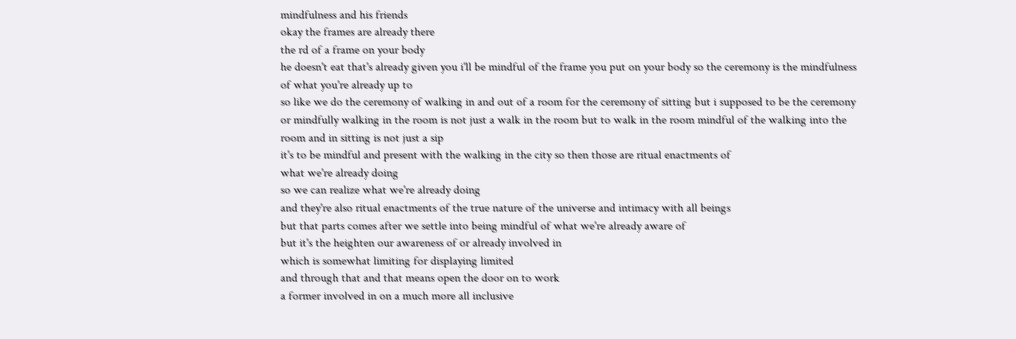mindfulness and his friends
okay the frames are already there
the rd of a frame on your body
he doesn't eat that's already given you i'll be mindful of the frame you put on your body so the ceremony is the mindfulness of what you're already up to
so like we do the ceremony of walking in and out of a room for the ceremony of sitting but i supposed to be the ceremony or mindfully walking in the room is not just a walk in the room but to walk in the room mindful of the walking into the room and in sitting is not just a sip
it's to be mindful and present with the walking in the city so then those are ritual enactments of
what we're already doing
so we can realize what we're already doing
and they're also ritual enactments of the true nature of the universe and intimacy with all beings
but that parts comes after we settle into being mindful of what we're already aware of
but it's the heighten our awareness of or already involved in
which is somewhat limiting for displaying limited
and through that and that means open the door on to work
a former involved in on a much more all inclusive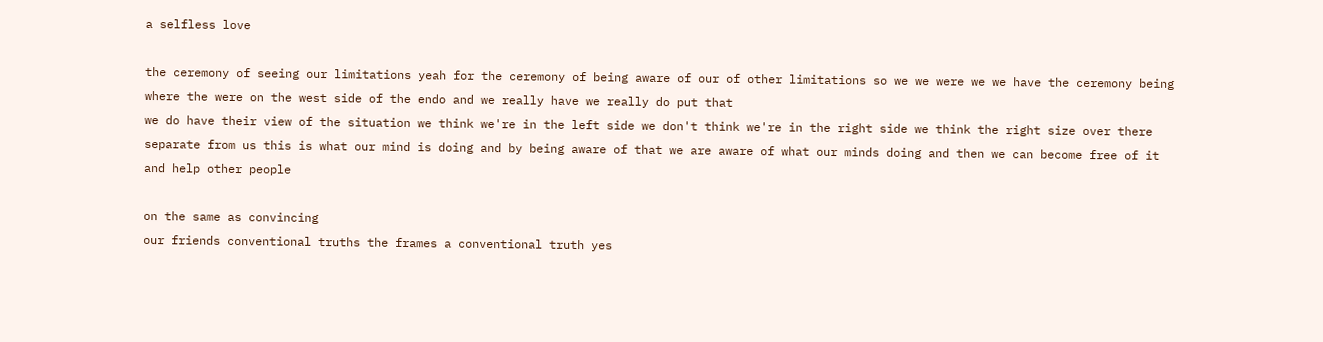a selfless love

the ceremony of seeing our limitations yeah for the ceremony of being aware of our of other limitations so we we were we we have the ceremony being where the were on the west side of the endo and we really have we really do put that
we do have their view of the situation we think we're in the left side we don't think we're in the right side we think the right size over there separate from us this is what our mind is doing and by being aware of that we are aware of what our minds doing and then we can become free of it
and help other people

on the same as convincing
our friends conventional truths the frames a conventional truth yes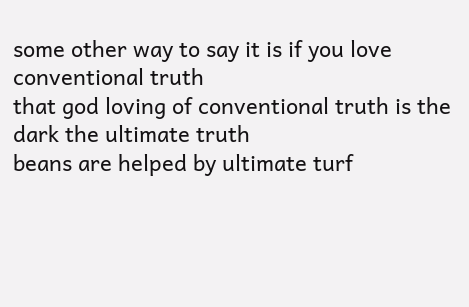some other way to say it is if you love conventional truth
that god loving of conventional truth is the dark the ultimate truth
beans are helped by ultimate turf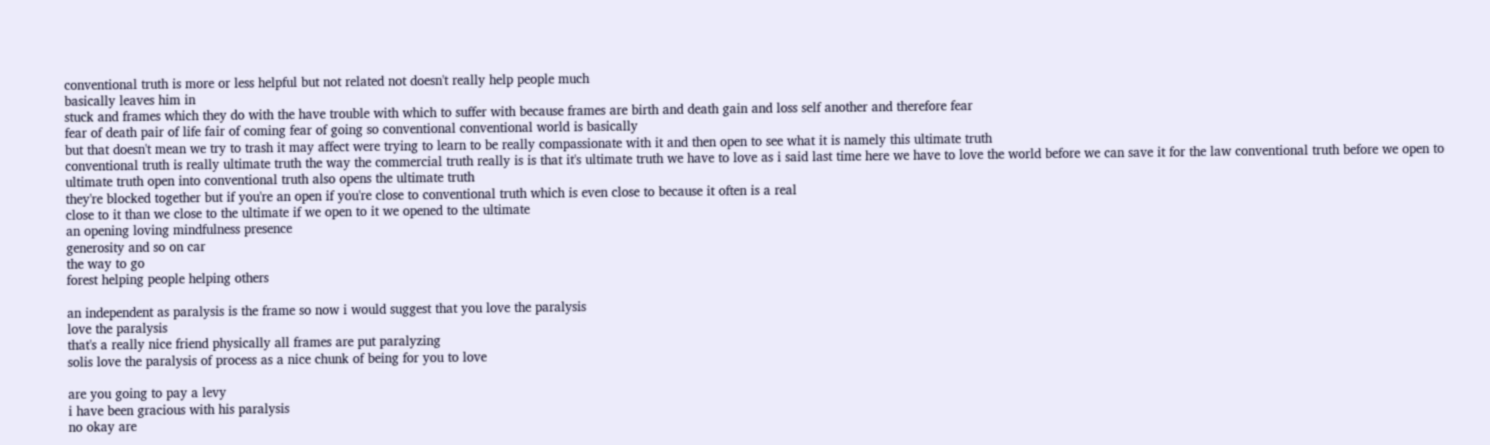conventional truth is more or less helpful but not related not doesn't really help people much
basically leaves him in
stuck and frames which they do with the have trouble with which to suffer with because frames are birth and death gain and loss self another and therefore fear
fear of death pair of life fair of coming fear of going so conventional conventional world is basically
but that doesn't mean we try to trash it may affect were trying to learn to be really compassionate with it and then open to see what it is namely this ultimate truth
conventional truth is really ultimate truth the way the commercial truth really is is that it's ultimate truth we have to love as i said last time here we have to love the world before we can save it for the law conventional truth before we open to ultimate truth open into conventional truth also opens the ultimate truth
they're blocked together but if you're an open if you're close to conventional truth which is even close to because it often is a real
close to it than we close to the ultimate if we open to it we opened to the ultimate
an opening loving mindfulness presence
generosity and so on car
the way to go
forest helping people helping others

an independent as paralysis is the frame so now i would suggest that you love the paralysis
love the paralysis
that's a really nice friend physically all frames are put paralyzing
solis love the paralysis of process as a nice chunk of being for you to love

are you going to pay a levy
i have been gracious with his paralysis
no okay are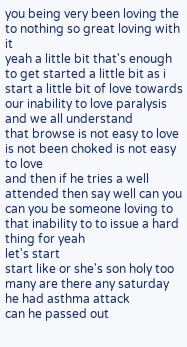you being very been loving the to nothing so great loving with it
yeah a little bit that's enough to get started a little bit as i start a little bit of love towards our inability to love paralysis and we all understand
that browse is not easy to love is not been choked is not easy to love
and then if he tries a well attended then say well can you can you be someone loving to that inability to to issue a hard thing for yeah
let's start
start like or she's son holy too many are there any saturday he had asthma attack
can he passed out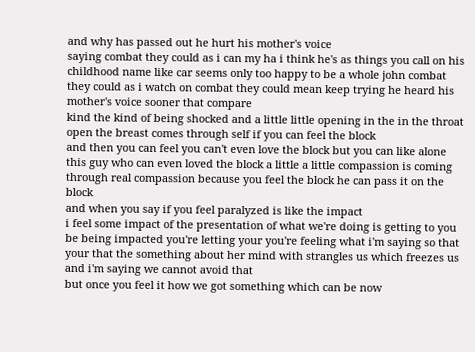and why has passed out he hurt his mother's voice
saying combat they could as i can my ha i think he's as things you call on his childhood name like car seems only too happy to be a whole john combat they could as i watch on combat they could mean keep trying he heard his mother's voice sooner that compare
kind the kind of being shocked and a little little opening in the in the throat open the breast comes through self if you can feel the block
and then you can feel you can't even love the block but you can like alone this guy who can even loved the block a little a little compassion is coming through real compassion because you feel the block he can pass it on the block
and when you say if you feel paralyzed is like the impact
i feel some impact of the presentation of what we're doing is getting to you be being impacted you're letting your you're feeling what i'm saying so that your that the something about her mind with strangles us which freezes us
and i'm saying we cannot avoid that
but once you feel it how we got something which can be now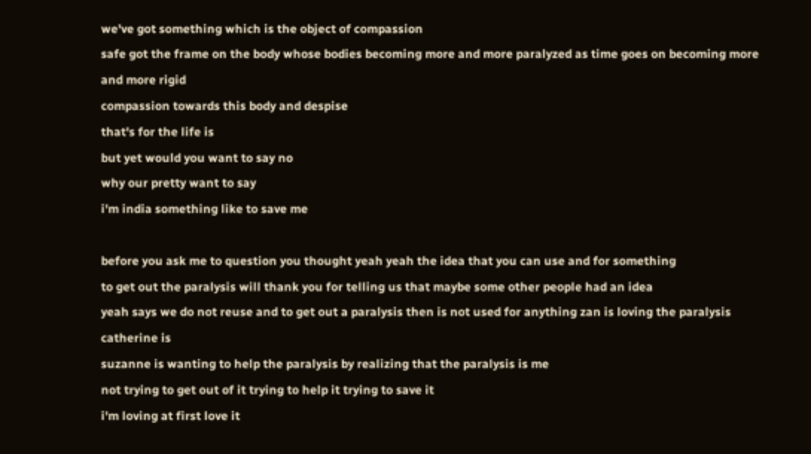we've got something which is the object of compassion
safe got the frame on the body whose bodies becoming more and more paralyzed as time goes on becoming more and more rigid
compassion towards this body and despise
that's for the life is
but yet would you want to say no
why our pretty want to say
i'm india something like to save me

before you ask me to question you thought yeah yeah the idea that you can use and for something
to get out the paralysis will thank you for telling us that maybe some other people had an idea
yeah says we do not reuse and to get out a paralysis then is not used for anything zan is loving the paralysis catherine is
suzanne is wanting to help the paralysis by realizing that the paralysis is me
not trying to get out of it trying to help it trying to save it
i'm loving at first love it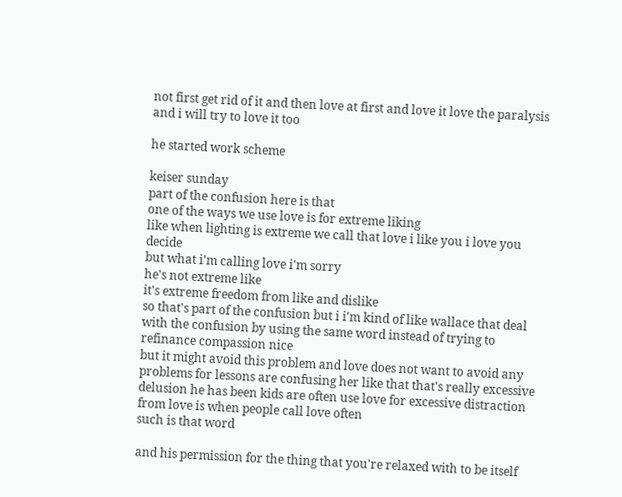not first get rid of it and then love at first and love it love the paralysis
and i will try to love it too

he started work scheme

keiser sunday
part of the confusion here is that
one of the ways we use love is for extreme liking
like when lighting is extreme we call that love i like you i love you decide
but what i'm calling love i'm sorry
he's not extreme like
it's extreme freedom from like and dislike
so that's part of the confusion but i i'm kind of like wallace that deal with the confusion by using the same word instead of trying to refinance compassion nice
but it might avoid this problem and love does not want to avoid any problems for lessons are confusing her like that that's really excessive delusion he has been kids are often use love for excessive distraction from love is when people call love often
such is that word

and his permission for the thing that you're relaxed with to be itself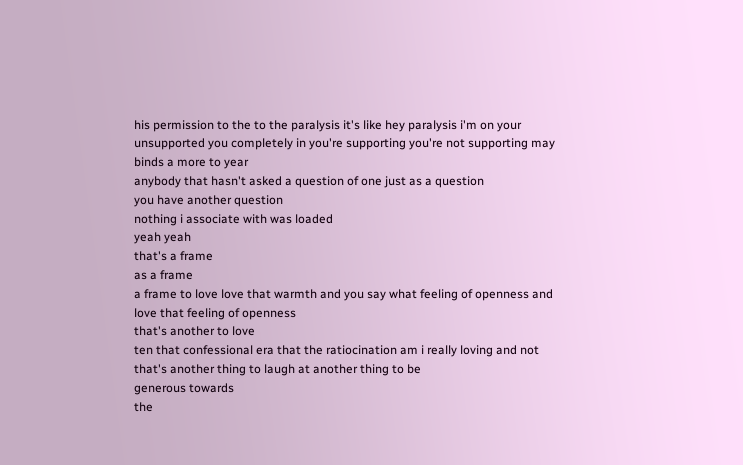his permission to the to the paralysis it's like hey paralysis i'm on your unsupported you completely in you're supporting you're not supporting may binds a more to year
anybody that hasn't asked a question of one just as a question
you have another question
nothing i associate with was loaded
yeah yeah
that's a frame
as a frame
a frame to love love that warmth and you say what feeling of openness and love that feeling of openness
that's another to love
ten that confessional era that the ratiocination am i really loving and not that's another thing to laugh at another thing to be
generous towards
the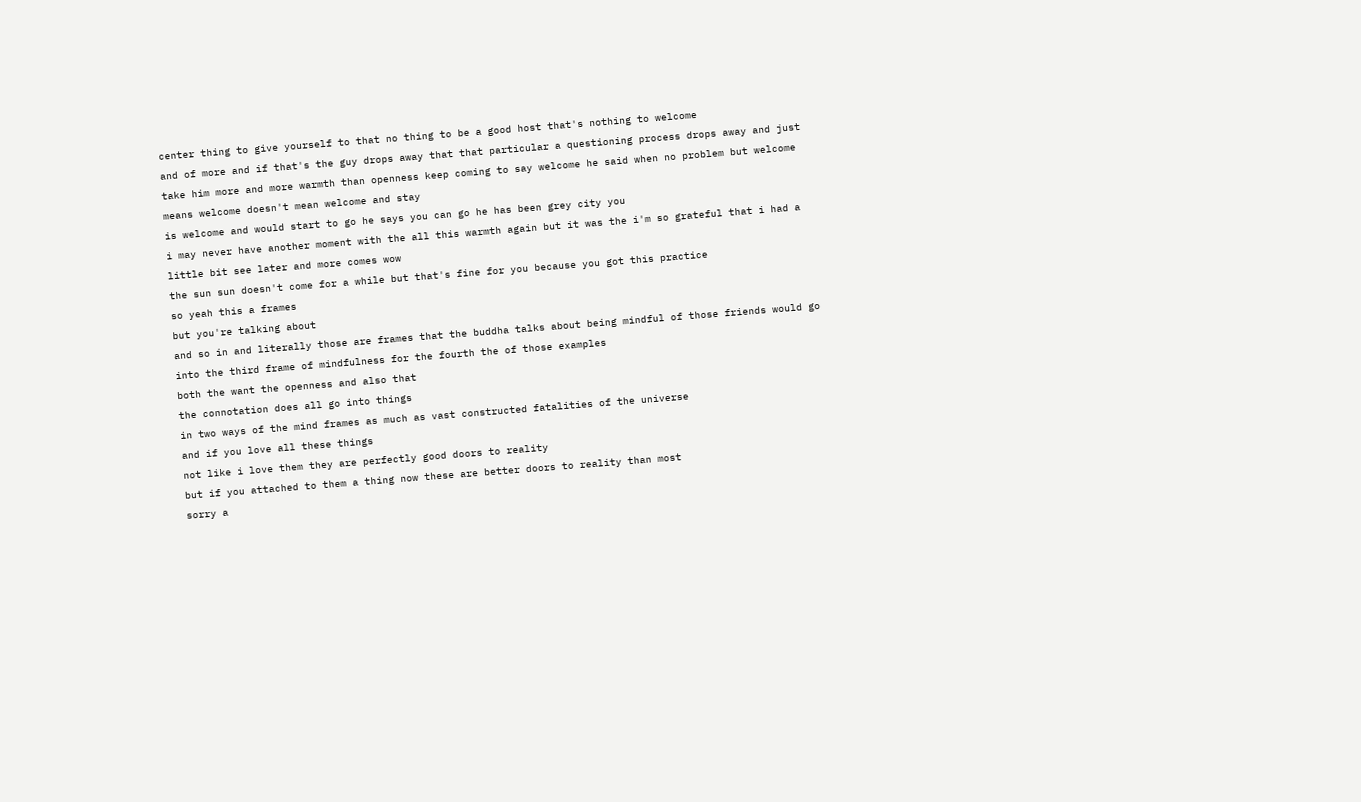center thing to give yourself to that no thing to be a good host that's nothing to welcome
and of more and if that's the guy drops away that that particular a questioning process drops away and just take him more and more warmth than openness keep coming to say welcome he said when no problem but welcome means welcome doesn't mean welcome and stay
is welcome and would start to go he says you can go he has been grey city you
i may never have another moment with the all this warmth again but it was the i'm so grateful that i had a little bit see later and more comes wow
the sun sun doesn't come for a while but that's fine for you because you got this practice
so yeah this a frames
but you're talking about
and so in and literally those are frames that the buddha talks about being mindful of those friends would go into the third frame of mindfulness for the fourth the of those examples
both the want the openness and also that
the connotation does all go into things
in two ways of the mind frames as much as vast constructed fatalities of the universe
and if you love all these things
not like i love them they are perfectly good doors to reality
but if you attached to them a thing now these are better doors to reality than most
sorry a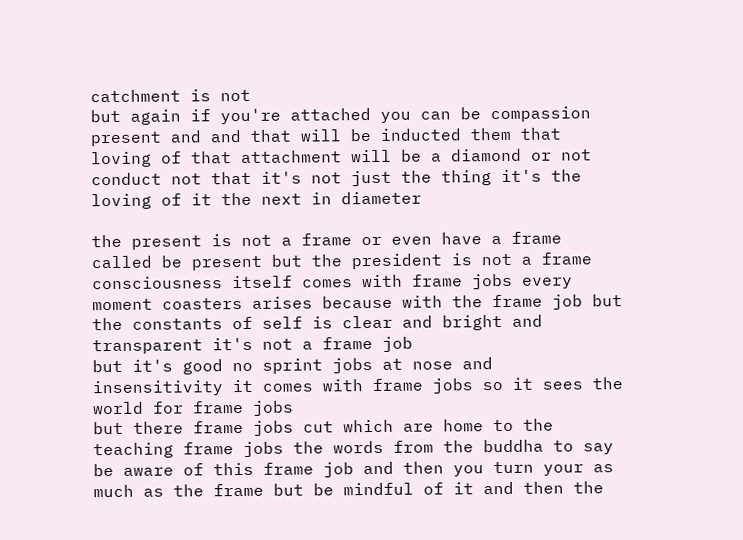catchment is not
but again if you're attached you can be compassion present and and that will be inducted them that loving of that attachment will be a diamond or not conduct not that it's not just the thing it's the loving of it the next in diameter

the present is not a frame or even have a frame called be present but the president is not a frame consciousness itself comes with frame jobs every moment coasters arises because with the frame job but the constants of self is clear and bright and transparent it's not a frame job
but it's good no sprint jobs at nose and insensitivity it comes with frame jobs so it sees the world for frame jobs
but there frame jobs cut which are home to the teaching frame jobs the words from the buddha to say be aware of this frame job and then you turn your as much as the frame but be mindful of it and then the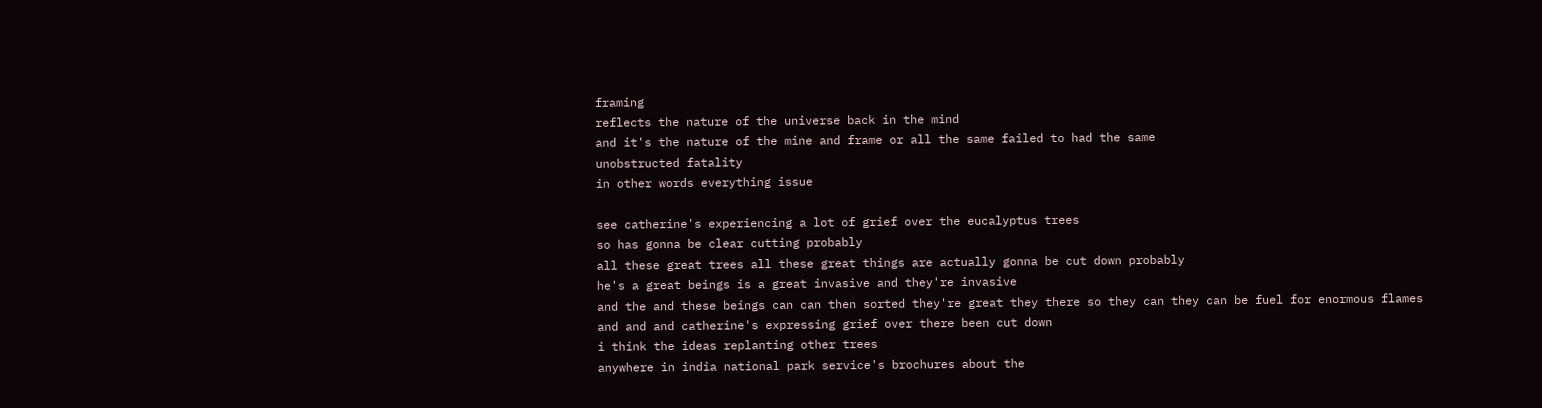framing
reflects the nature of the universe back in the mind
and it's the nature of the mine and frame or all the same failed to had the same
unobstructed fatality
in other words everything issue

see catherine's experiencing a lot of grief over the eucalyptus trees
so has gonna be clear cutting probably
all these great trees all these great things are actually gonna be cut down probably
he's a great beings is a great invasive and they're invasive
and the and these beings can can then sorted they're great they there so they can they can be fuel for enormous flames
and and and catherine's expressing grief over there been cut down
i think the ideas replanting other trees
anywhere in india national park service's brochures about the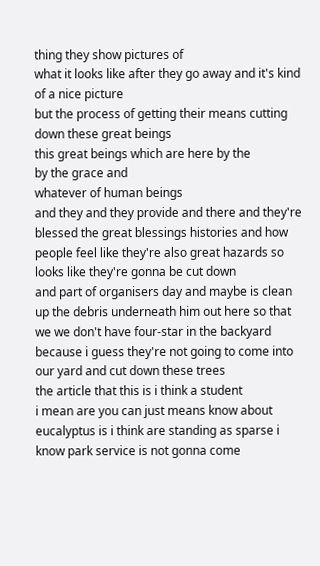thing they show pictures of
what it looks like after they go away and it's kind of a nice picture
but the process of getting their means cutting down these great beings
this great beings which are here by the
by the grace and
whatever of human beings
and they and they provide and there and they're blessed the great blessings histories and how people feel like they're also great hazards so looks like they're gonna be cut down
and part of organisers day and maybe is clean up the debris underneath him out here so that we we don't have four-star in the backyard because i guess they're not going to come into our yard and cut down these trees
the article that this is i think a student
i mean are you can just means know about eucalyptus is i think are standing as sparse i know park service is not gonna come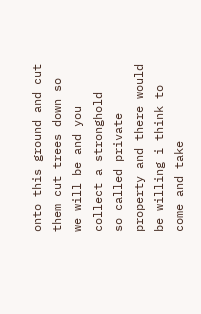onto this ground and cut them cut trees down so we will be and you collect a stronghold
so called private property and there would be willing i think to come and take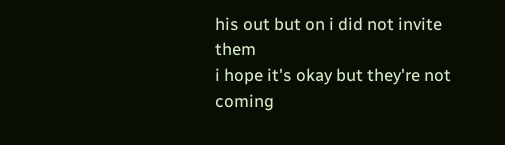his out but on i did not invite them
i hope it's okay but they're not coming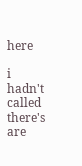here

i hadn't called there's are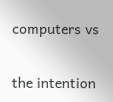computers vs

the intention